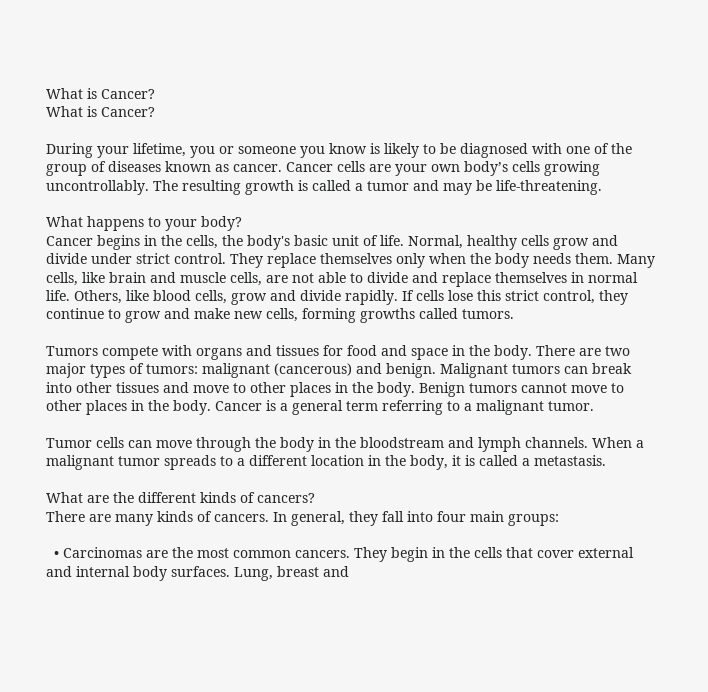What is Cancer?
What is Cancer?

During your lifetime, you or someone you know is likely to be diagnosed with one of the group of diseases known as cancer. Cancer cells are your own body’s cells growing uncontrollably. The resulting growth is called a tumor and may be life-threatening.

What happens to your body?
Cancer begins in the cells, the body's basic unit of life. Normal, healthy cells grow and divide under strict control. They replace themselves only when the body needs them. Many cells, like brain and muscle cells, are not able to divide and replace themselves in normal life. Others, like blood cells, grow and divide rapidly. If cells lose this strict control, they continue to grow and make new cells, forming growths called tumors.

Tumors compete with organs and tissues for food and space in the body. There are two major types of tumors: malignant (cancerous) and benign. Malignant tumors can break into other tissues and move to other places in the body. Benign tumors cannot move to other places in the body. Cancer is a general term referring to a malignant tumor.

Tumor cells can move through the body in the bloodstream and lymph channels. When a malignant tumor spreads to a different location in the body, it is called a metastasis.

What are the different kinds of cancers?
There are many kinds of cancers. In general, they fall into four main groups:

  • Carcinomas are the most common cancers. They begin in the cells that cover external and internal body surfaces. Lung, breast and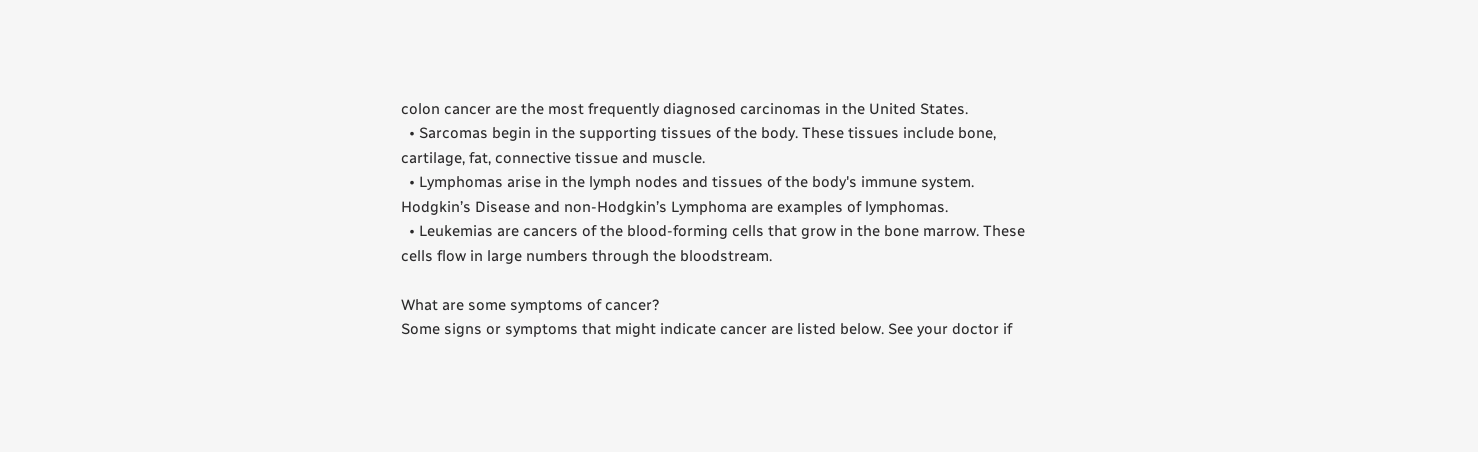colon cancer are the most frequently diagnosed carcinomas in the United States.
  • Sarcomas begin in the supporting tissues of the body. These tissues include bone, cartilage, fat, connective tissue and muscle.
  • Lymphomas arise in the lymph nodes and tissues of the body's immune system. Hodgkin’s Disease and non-Hodgkin’s Lymphoma are examples of lymphomas.
  • Leukemias are cancers of the blood-forming cells that grow in the bone marrow. These cells flow in large numbers through the bloodstream.

What are some symptoms of cancer?
Some signs or symptoms that might indicate cancer are listed below. See your doctor if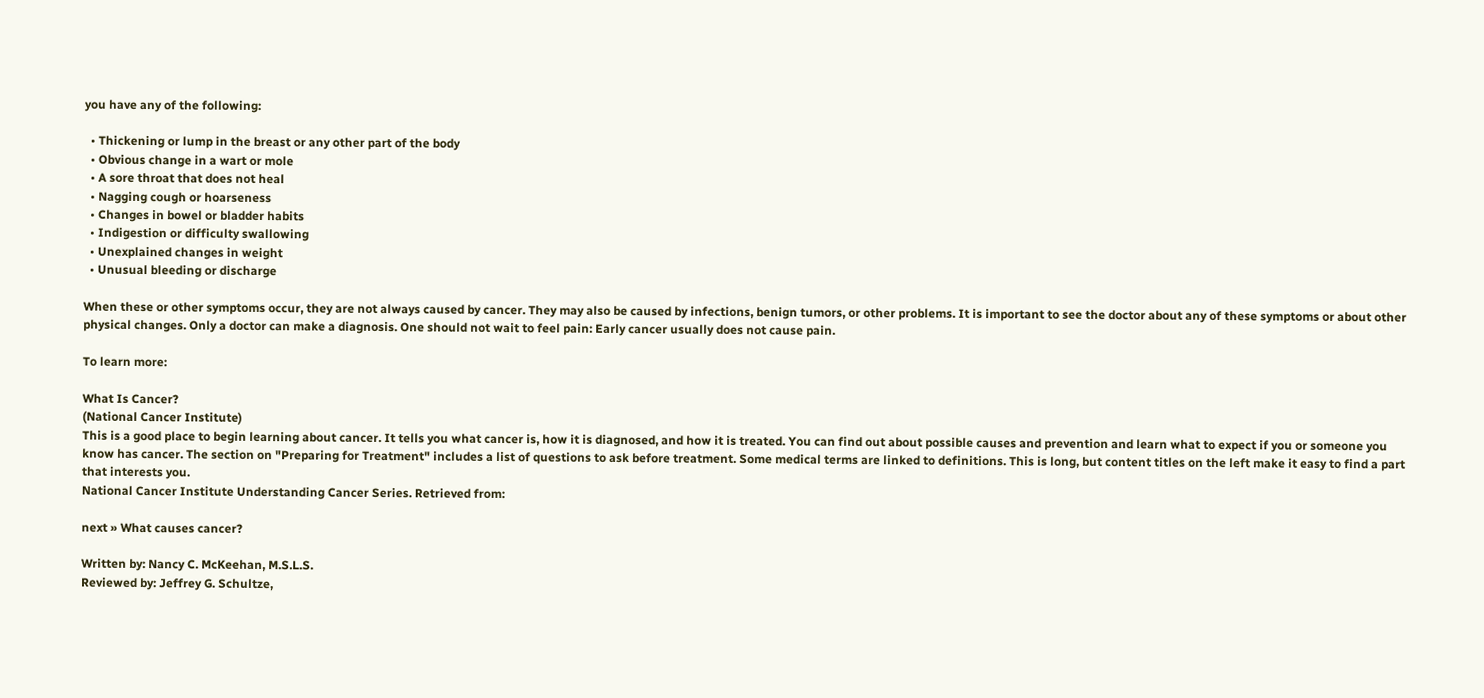you have any of the following:

  • Thickening or lump in the breast or any other part of the body
  • Obvious change in a wart or mole
  • A sore throat that does not heal
  • Nagging cough or hoarseness
  • Changes in bowel or bladder habits
  • Indigestion or difficulty swallowing
  • Unexplained changes in weight
  • Unusual bleeding or discharge

When these or other symptoms occur, they are not always caused by cancer. They may also be caused by infections, benign tumors, or other problems. It is important to see the doctor about any of these symptoms or about other physical changes. Only a doctor can make a diagnosis. One should not wait to feel pain: Early cancer usually does not cause pain.

To learn more:

What Is Cancer?
(National Cancer Institute)
This is a good place to begin learning about cancer. It tells you what cancer is, how it is diagnosed, and how it is treated. You can find out about possible causes and prevention and learn what to expect if you or someone you know has cancer. The section on "Preparing for Treatment" includes a list of questions to ask before treatment. Some medical terms are linked to definitions. This is long, but content titles on the left make it easy to find a part that interests you.
National Cancer Institute Understanding Cancer Series. Retrieved from:

next » What causes cancer?

Written by: Nancy C. McKeehan, M.S.L.S.
Reviewed by: Jeffrey G. Schultze,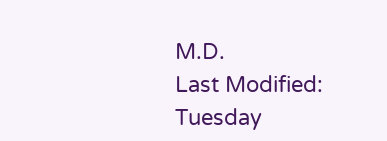M.D.
Last Modified: Tuesday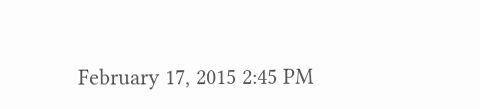February 17, 2015 2:45 PM